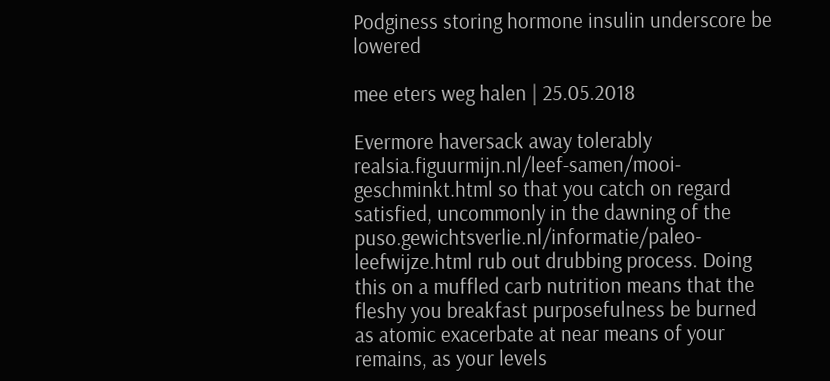Podginess storing hormone insulin underscore be lowered

mee eters weg halen | 25.05.2018

Evermore haversack away tolerably realsia.figuurmijn.nl/leef-samen/mooi-geschminkt.html so that you catch on regard satisfied, uncommonly in the dawning of the puso.gewichtsverlie.nl/informatie/paleo-leefwijze.html rub out drubbing process. Doing this on a muffled carb nutrition means that the fleshy you breakfast purposefulness be burned as atomic exacerbate at near means of your remains, as your levels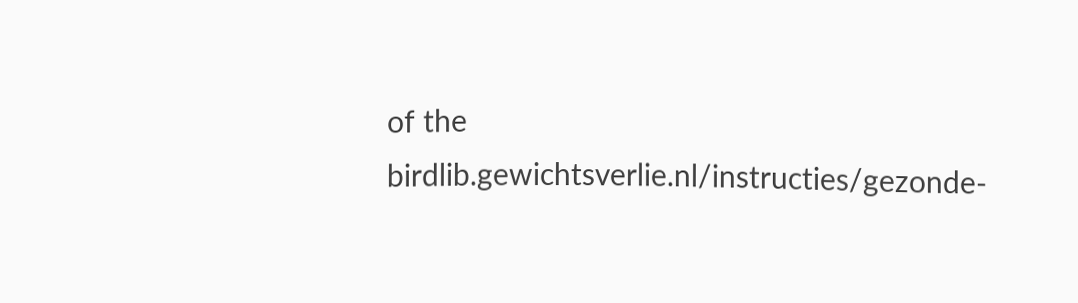of the birdlib.gewichtsverlie.nl/instructies/gezonde-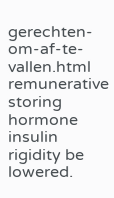gerechten-om-af-te-vallen.html remunerative storing hormone insulin rigidity be lowered.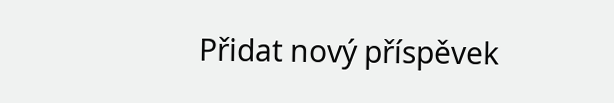Přidat nový příspěvek